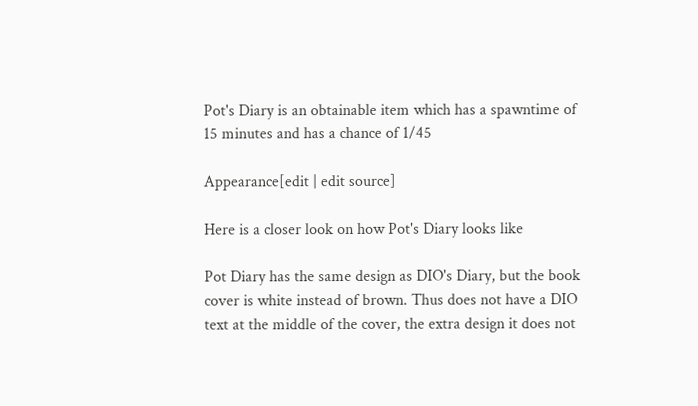Pot's Diary is an obtainable item which has a spawntime of 15 minutes and has a chance of 1/45

Appearance[edit | edit source]

Here is a closer look on how Pot's Diary looks like

Pot Diary has the same design as DIO's Diary, but the book cover is white instead of brown. Thus does not have a DIO text at the middle of the cover, the extra design it does not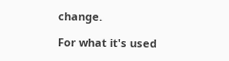change.

For what it's used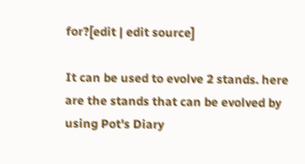for?[edit | edit source]

It can be used to evolve 2 stands. here are the stands that can be evolved by using Pot's Diary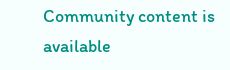Community content is available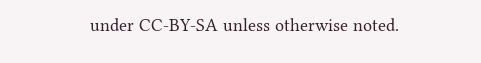under CC-BY-SA unless otherwise noted.